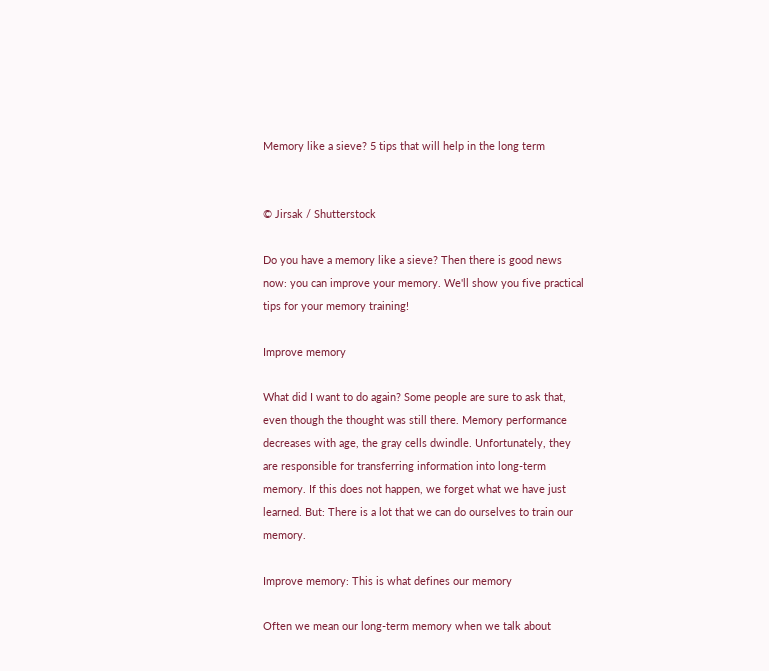Memory like a sieve? 5 tips that will help in the long term


© Jirsak / Shutterstock

Do you have a memory like a sieve? Then there is good news now: you can improve your memory. We'll show you five practical tips for your memory training!

Improve memory

What did I want to do again? Some people are sure to ask that, even though the thought was still there. Memory performance decreases with age, the gray cells dwindle. Unfortunately, they are responsible for transferring information into long-term memory. If this does not happen, we forget what we have just learned. But: There is a lot that we can do ourselves to train our memory.

Improve memory: This is what defines our memory

Often we mean our long-term memory when we talk about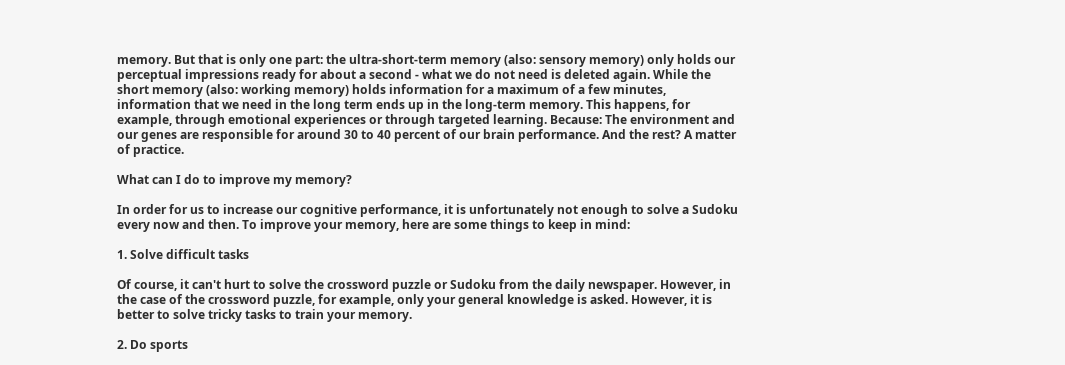memory. But that is only one part: the ultra-short-term memory (also: sensory memory) only holds our perceptual impressions ready for about a second - what we do not need is deleted again. While the short memory (also: working memory) holds information for a maximum of a few minutes, information that we need in the long term ends up in the long-term memory. This happens, for example, through emotional experiences or through targeted learning. Because: The environment and our genes are responsible for around 30 to 40 percent of our brain performance. And the rest? A matter of practice.

What can I do to improve my memory?

In order for us to increase our cognitive performance, it is unfortunately not enough to solve a Sudoku every now and then. To improve your memory, here are some things to keep in mind:

1. Solve difficult tasks

Of course, it can't hurt to solve the crossword puzzle or Sudoku from the daily newspaper. However, in the case of the crossword puzzle, for example, only your general knowledge is asked. However, it is better to solve tricky tasks to train your memory.

2. Do sports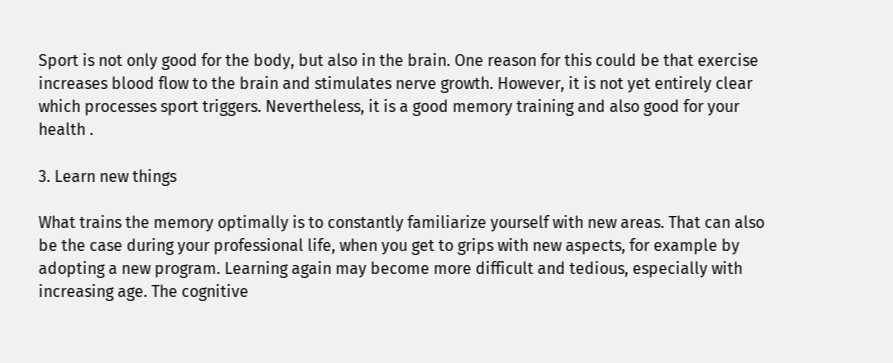Sport is not only good for the body, but also in the brain. One reason for this could be that exercise increases blood flow to the brain and stimulates nerve growth. However, it is not yet entirely clear which processes sport triggers. Nevertheless, it is a good memory training and also good for your health .

3. Learn new things

What trains the memory optimally is to constantly familiarize yourself with new areas. That can also be the case during your professional life, when you get to grips with new aspects, for example by adopting a new program. Learning again may become more difficult and tedious, especially with increasing age. The cognitive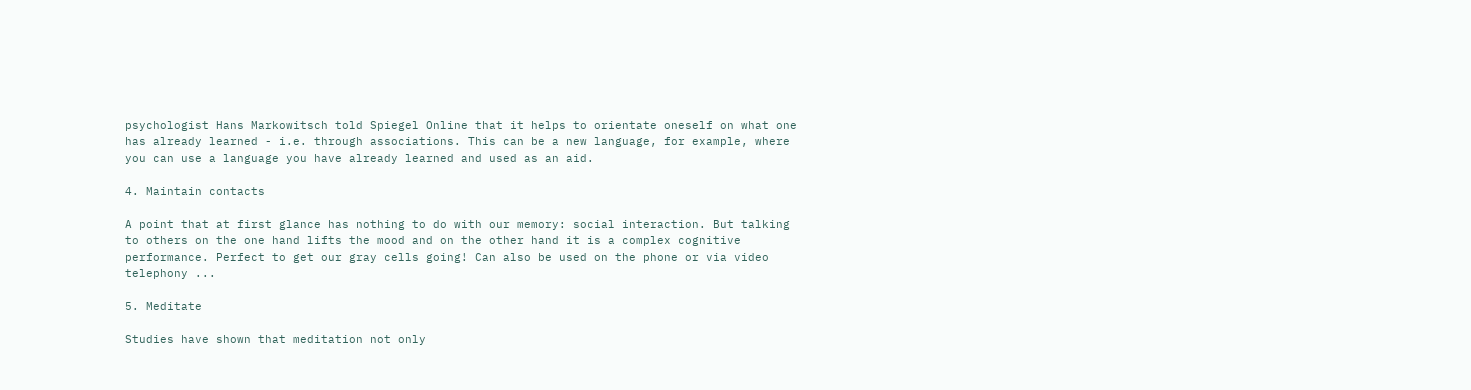psychologist Hans Markowitsch told Spiegel Online that it helps to orientate oneself on what one has already learned - i.e. through associations. This can be a new language, for example, where you can use a language you have already learned and used as an aid.

4. Maintain contacts

A point that at first glance has nothing to do with our memory: social interaction. But talking to others on the one hand lifts the mood and on the other hand it is a complex cognitive performance. Perfect to get our gray cells going! Can also be used on the phone or via video telephony ...

5. Meditate

Studies have shown that meditation not only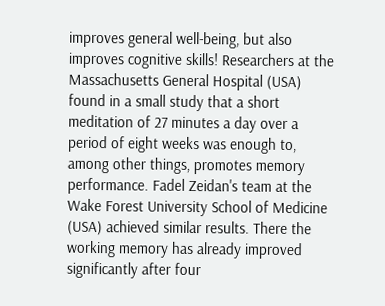improves general well-being, but also improves cognitive skills! Researchers at the Massachusetts General Hospital (USA) found in a small study that a short meditation of 27 minutes a day over a period of eight weeks was enough to, among other things, promotes memory performance. Fadel Zeidan's team at the Wake Forest University School of Medicine (USA) achieved similar results. There the working memory has already improved significantly after four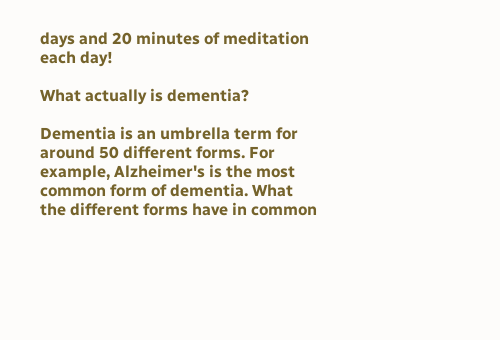days and 20 minutes of meditation each day!

What actually is dementia?

Dementia is an umbrella term for around 50 different forms. For example, Alzheimer's is the most common form of dementia. What the different forms have in common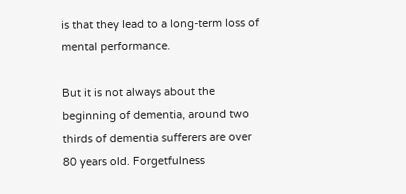is that they lead to a long-term loss of mental performance.

But it is not always about the beginning of dementia, around two thirds of dementia sufferers are over 80 years old. Forgetfulness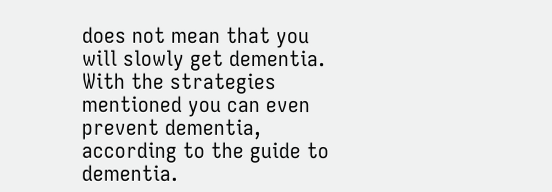does not mean that you will slowly get dementia. With the strategies mentioned you can even prevent dementia, according to the guide to dementia.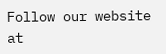Follow our website at